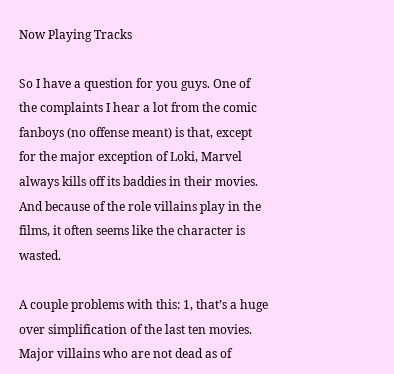Now Playing Tracks

So I have a question for you guys. One of the complaints I hear a lot from the comic fanboys (no offense meant) is that, except for the major exception of Loki, Marvel always kills off its baddies in their movies. And because of the role villains play in the films, it often seems like the character is wasted.

A couple problems with this: 1, that’s a huge over simplification of the last ten movies. Major villains who are not dead as of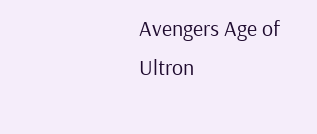Avengers Age of Ultron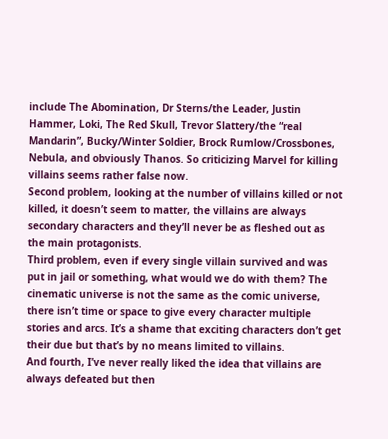include The Abomination, Dr Sterns/the Leader, Justin Hammer, Loki, The Red Skull, Trevor Slattery/the “real Mandarin”, Bucky/Winter Soldier, Brock Rumlow/Crossbones, Nebula, and obviously Thanos. So criticizing Marvel for killing villains seems rather false now.
Second problem, looking at the number of villains killed or not killed, it doesn’t seem to matter, the villains are always secondary characters and they’ll never be as fleshed out as the main protagonists.
Third problem, even if every single villain survived and was put in jail or something, what would we do with them? The cinematic universe is not the same as the comic universe, there isn’t time or space to give every character multiple stories and arcs. It’s a shame that exciting characters don’t get their due but that’s by no means limited to villains.
And fourth, I’ve never really liked the idea that villains are always defeated but then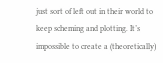just sort of left out in their world to keep scheming and plotting. It’s impossible to create a (theoretically)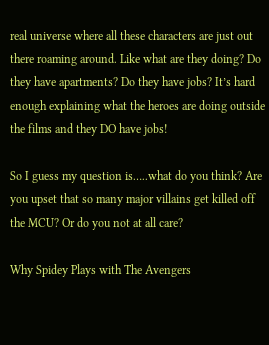real universe where all these characters are just out there roaming around. Like what are they doing? Do they have apartments? Do they have jobs? It’s hard enough explaining what the heroes are doing outside the films and they DO have jobs!

So I guess my question is…..what do you think? Are you upset that so many major villains get killed off the MCU? Or do you not at all care?

Why Spidey Plays with The Avengers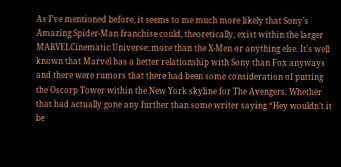As I’ve mentioned before, it seems to me much more likely that Sony’s Amazing Spider-Man franchise could, theoretically, exist within the larger MARVELCinematic Universe; more than the X-Men or anything else. It’s well known that Marvel has a better relationship with Sony than Fox anyways and there were rumors that there had been some consideration of putting the Oscorp Tower within the New York skyline for The Avengers. Whether that had actually gone any further than some writer saying “Hey wouldn’t it be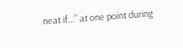neat if…” at one point during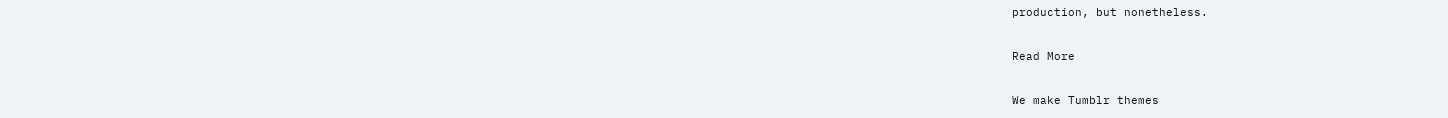production, but nonetheless.

Read More

We make Tumblr themes